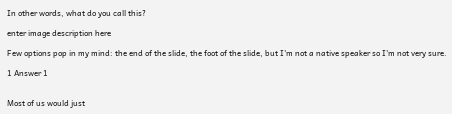In other words, what do you call this?

enter image description here

Few options pop in my mind: the end of the slide, the foot of the slide, but I'm not a native speaker so I'm not very sure.

1 Answer 1


Most of us would just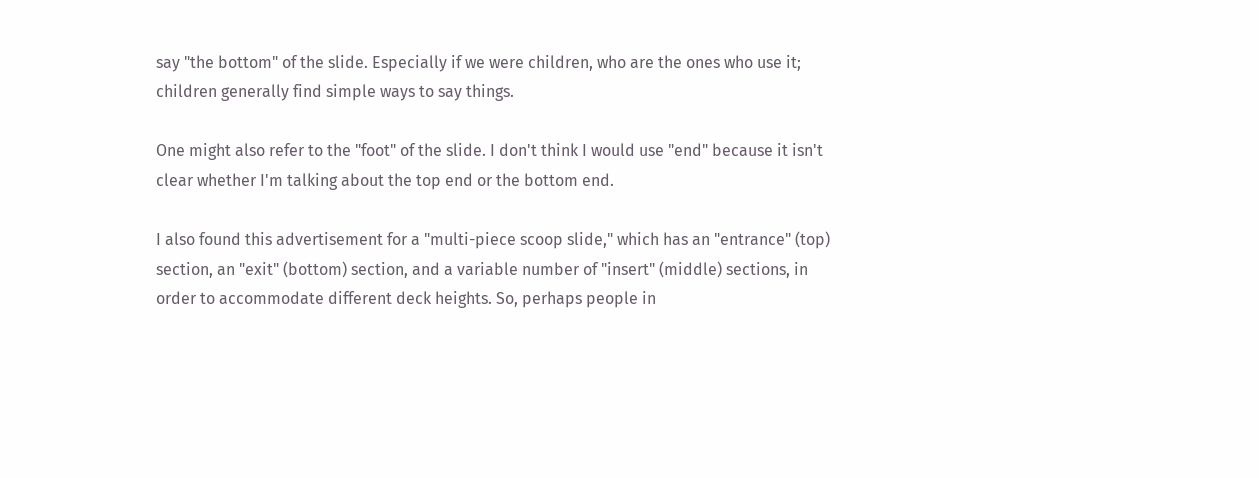say "the bottom" of the slide. Especially if we were children, who are the ones who use it; children generally find simple ways to say things.

One might also refer to the "foot" of the slide. I don't think I would use "end" because it isn't clear whether I'm talking about the top end or the bottom end.

I also found this advertisement for a "multi-piece scoop slide," which has an "entrance" (top) section, an "exit" (bottom) section, and a variable number of "insert" (middle) sections, in order to accommodate different deck heights. So, perhaps people in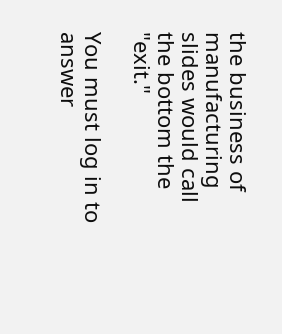the business of manufacturing slides would call the bottom the "exit."

You must log in to answer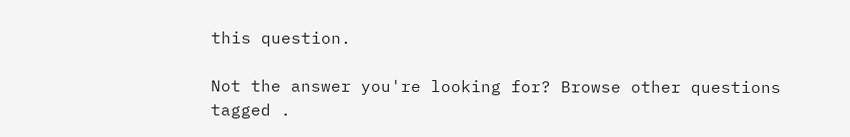this question.

Not the answer you're looking for? Browse other questions tagged .